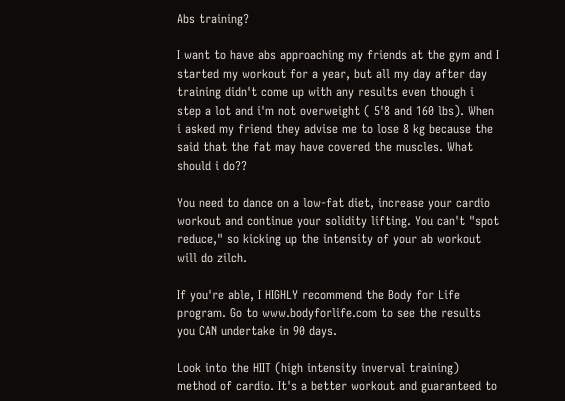Abs training?

I want to have abs approaching my friends at the gym and I started my workout for a year, but all my day after day training didn't come up with any results even though i step a lot and i'm not overweight ( 5'8 and 160 lbs). When i asked my friend they advise me to lose 8 kg because the said that the fat may have covered the muscles. What should i do??

You need to dance on a low-fat diet, increase your cardio workout and continue your solidity lifting. You can't "spot reduce," so kicking up the intensity of your ab workout will do zilch.

If you're able, I HIGHLY recommend the Body for Life program. Go to www.bodyforlife.com to see the results you CAN undertake in 90 days.

Look into the HIIT (high intensity inverval training) method of cardio. It's a better workout and guaranteed to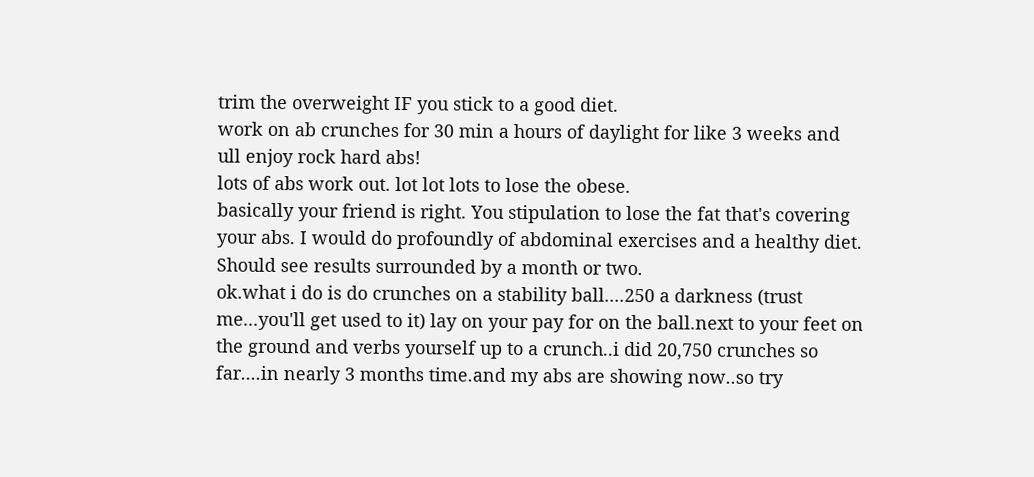trim the overweight IF you stick to a good diet.
work on ab crunches for 30 min a hours of daylight for like 3 weeks and ull enjoy rock hard abs!
lots of abs work out. lot lot lots to lose the obese.
basically your friend is right. You stipulation to lose the fat that's covering your abs. I would do profoundly of abdominal exercises and a healthy diet. Should see results surrounded by a month or two.
ok.what i do is do crunches on a stability ball....250 a darkness (trust me...you'll get used to it) lay on your pay for on the ball.next to your feet on the ground and verbs yourself up to a crunch..i did 20,750 crunches so far....in nearly 3 months time.and my abs are showing now..so try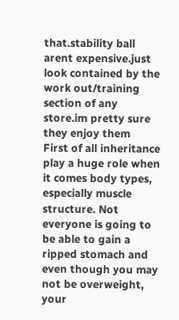that.stability ball arent expensive.just look contained by the work out/training section of any store.im pretty sure they enjoy them
First of all inheritance play a huge role when it comes body types, especially muscle structure. Not everyone is going to be able to gain a ripped stomach and even though you may not be overweight, your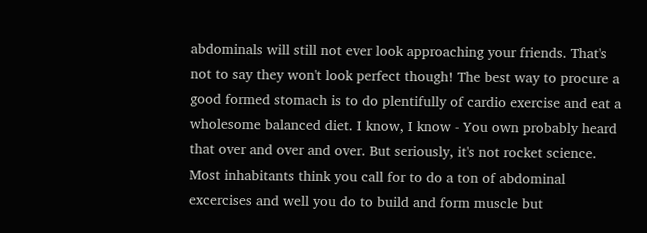abdominals will still not ever look approaching your friends. That's not to say they won't look perfect though! The best way to procure a good formed stomach is to do plentifully of cardio exercise and eat a wholesome balanced diet. I know, I know - You own probably heard that over and over and over. But seriously, it's not rocket science. Most inhabitants think you call for to do a ton of abdominal excercises and well you do to build and form muscle but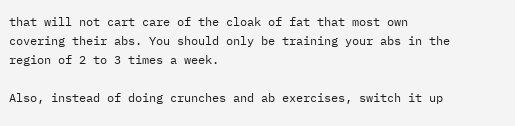that will not cart care of the cloak of fat that most own covering their abs. You should only be training your abs in the region of 2 to 3 times a week.

Also, instead of doing crunches and ab exercises, switch it up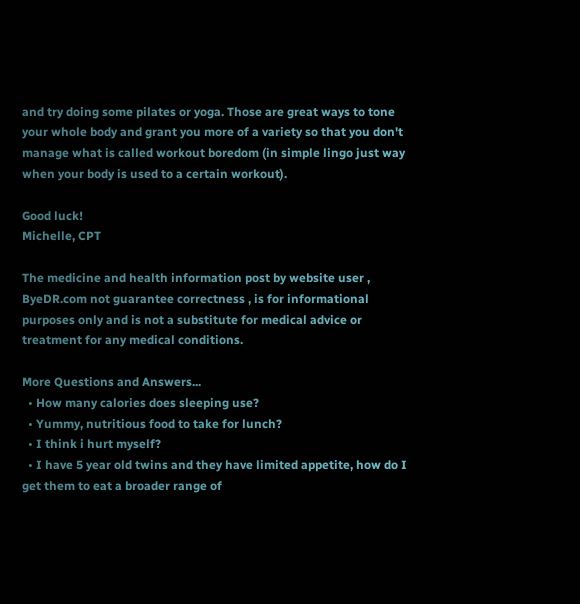and try doing some pilates or yoga. Those are great ways to tone your whole body and grant you more of a variety so that you don't manage what is called workout boredom (in simple lingo just way when your body is used to a certain workout).

Good luck!
Michelle, CPT

The medicine and health information post by website user , ByeDR.com not guarantee correctness , is for informational purposes only and is not a substitute for medical advice or treatment for any medical conditions.

More Questions and Answers...
  • How many calories does sleeping use?
  • Yummy, nutritious food to take for lunch?
  • I think i hurt myself?
  • I have 5 year old twins and they have limited appetite, how do I get them to eat a broader range of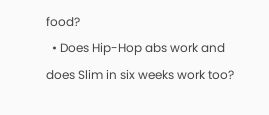food?
  • Does Hip-Hop abs work and does Slim in six weeks work too?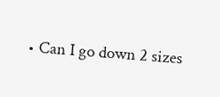• Can I go down 2 sizes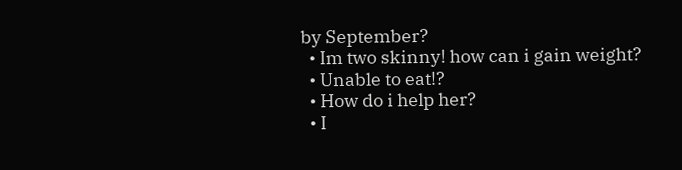by September?
  • Im two skinny! how can i gain weight?
  • Unable to eat!?
  • How do i help her?
  • I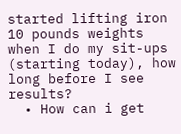started lifting iron 10 pounds weights when I do my sit-ups (starting today), how long before I see results?
  • How can i get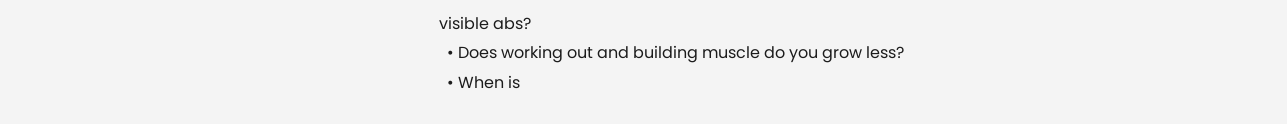visible abs?
  • Does working out and building muscle do you grow less?
  • When is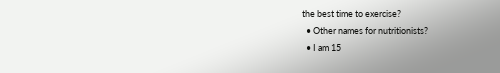the best time to exercise?
  • Other names for nutritionists?
  • I am 15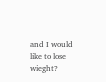and I would like to lose wieght?